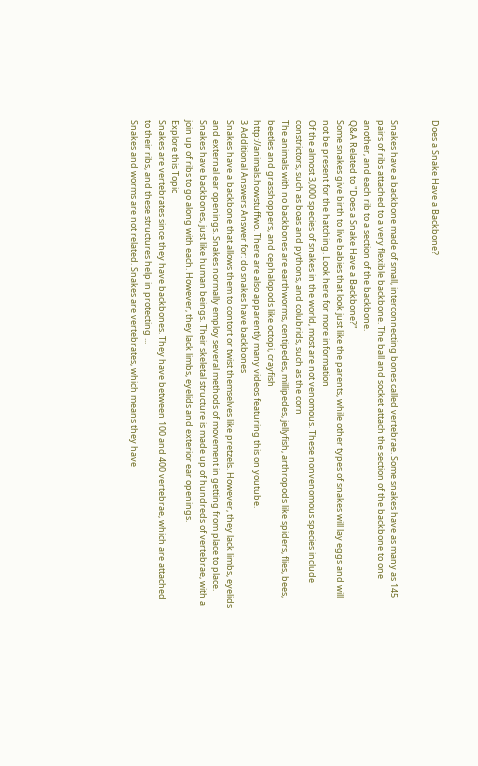Does a Snake Have a Backbone?


Snakes have a backbone made of small, interconnecting bones called vertebrae. Some snakes have as many as 145 pairs of ribs attached to a very flexible backbone. The ball and socket attach the section of the backbone to one another, and each rib to a section of the backbone.
Q&A Related to "Does a Snake Have a Backbone?"
Some snakes give birth to live babies that look just like the parents, while other types of snakes will lay eggs and will not be present for the hatching. Look here for more information
Of the almost 3,000 species of snakes in the world, most are not venomous. These nonvenomous species include constrictors, such as boas and pythons, and colubrids, such as the corn
The animals with no backbones are earthworms, centipedes, millipedes, jellyfish, arthropods like spiders, flies, bees, beetles and grasshoppers, and cephalopods like octopi, crayfish
http://animals.howstuffwo. There are also apparently many videos featuring this on youtube.
3 Additional Answers Answer for: do snakes have backbones
Snakes have a backbone that allows them to contort or twist themselves like pretzels. However, they lack limbs, eyelids and external ear openings. Snakes normally employ several methods of movement in getting from place to place.
Snakes have backbones, just like human beings. Their skeletal structure is made up of hundreds of vertebrae, with a join up of ribs to go along with each. However, they lack limbs, eyelids and exterior ear openings.
Explore this Topic
Snakes are vertebrates since they have backbones. They have between 100 and 400 vertebrae, which are attached to their ribs, and these structures help in protecting ...
Snakes and worms are not related. Snakes are vertebrates, which means they have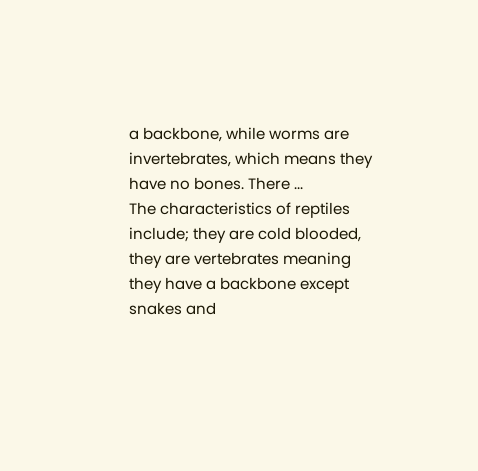a backbone, while worms are invertebrates, which means they have no bones. There ...
The characteristics of reptiles include; they are cold blooded, they are vertebrates meaning they have a backbone except snakes and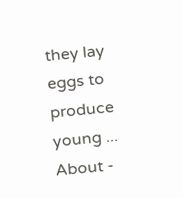they lay eggs to produce young ...
About -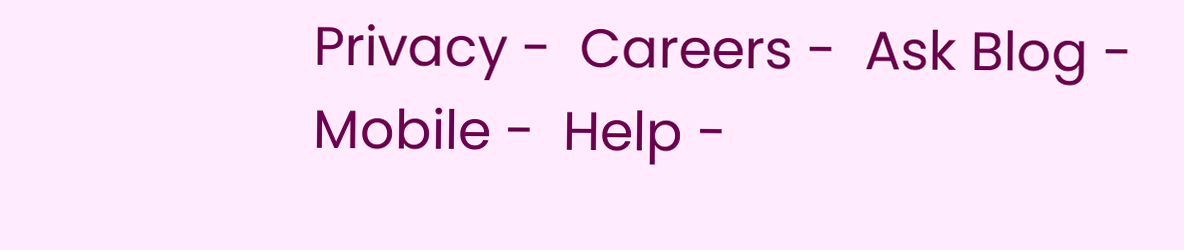Privacy -  Careers -  Ask Blog -  Mobile -  Help -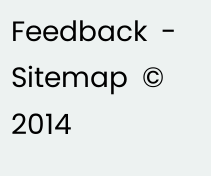Feedback  -  Sitemap  © 2014